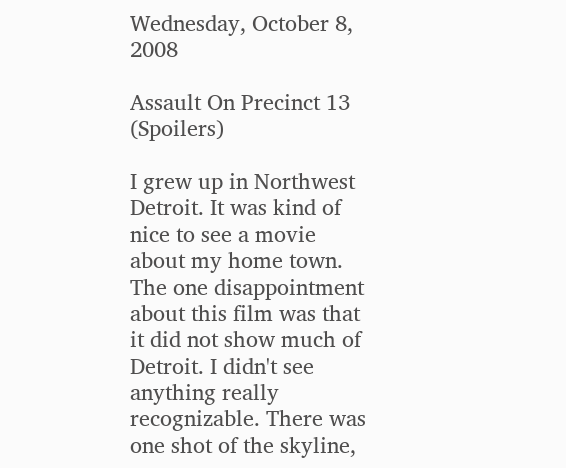Wednesday, October 8, 2008

Assault On Precinct 13 (Spoilers)

I grew up in Northwest Detroit. It was kind of nice to see a movie about my home town. The one disappointment about this film was that it did not show much of Detroit. I didn't see anything really recognizable. There was one shot of the skyline,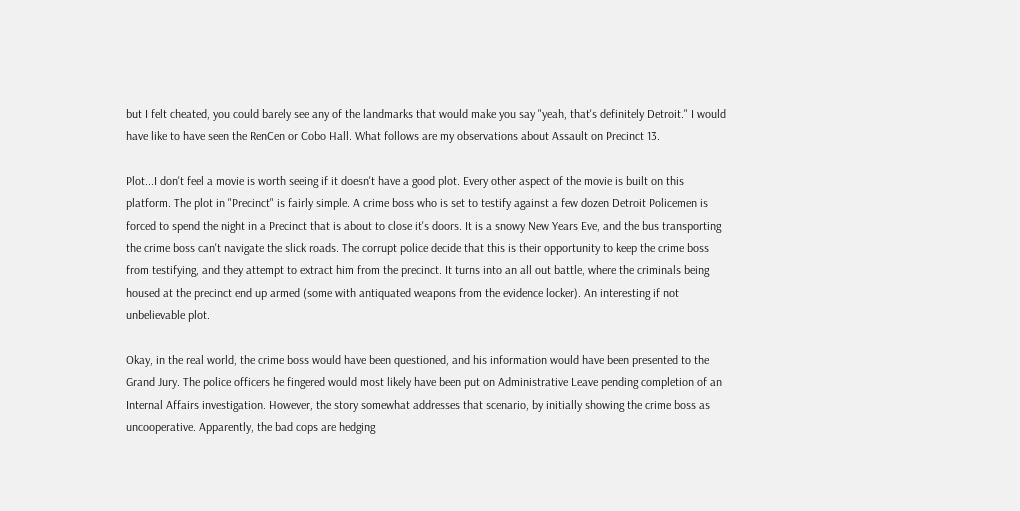but I felt cheated, you could barely see any of the landmarks that would make you say "yeah, that's definitely Detroit." I would have like to have seen the RenCen or Cobo Hall. What follows are my observations about Assault on Precinct 13.

Plot...I don't feel a movie is worth seeing if it doesn't have a good plot. Every other aspect of the movie is built on this platform. The plot in "Precinct" is fairly simple. A crime boss who is set to testify against a few dozen Detroit Policemen is forced to spend the night in a Precinct that is about to close it's doors. It is a snowy New Years Eve, and the bus transporting the crime boss can't navigate the slick roads. The corrupt police decide that this is their opportunity to keep the crime boss from testifying, and they attempt to extract him from the precinct. It turns into an all out battle, where the criminals being housed at the precinct end up armed (some with antiquated weapons from the evidence locker). An interesting if not unbelievable plot.

Okay, in the real world, the crime boss would have been questioned, and his information would have been presented to the Grand Jury. The police officers he fingered would most likely have been put on Administrative Leave pending completion of an Internal Affairs investigation. However, the story somewhat addresses that scenario, by initially showing the crime boss as uncooperative. Apparently, the bad cops are hedging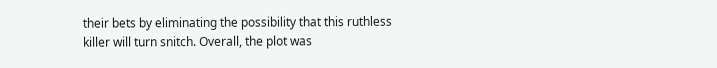their bets by eliminating the possibility that this ruthless killer will turn snitch. Overall, the plot was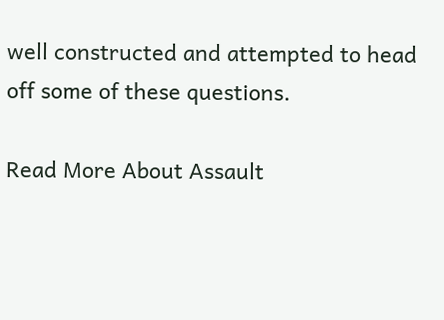well constructed and attempted to head off some of these questions.

Read More About Assault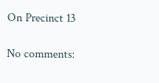On Precinct 13

No comments: